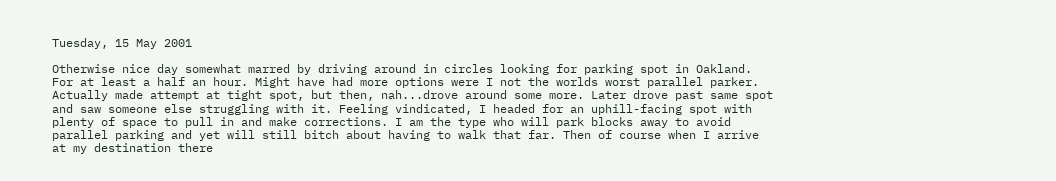Tuesday, 15 May 2001

Otherwise nice day somewhat marred by driving around in circles looking for parking spot in Oakland. For at least a half an hour. Might have had more options were I not the worlds worst parallel parker. Actually made attempt at tight spot, but then, nah...drove around some more. Later drove past same spot and saw someone else struggling with it. Feeling vindicated, I headed for an uphill-facing spot with plenty of space to pull in and make corrections. I am the type who will park blocks away to avoid parallel parking and yet will still bitch about having to walk that far. Then of course when I arrive at my destination there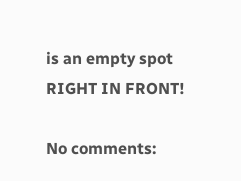is an empty spot RIGHT IN FRONT!

No comments: